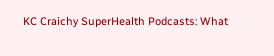KC Craichy SuperHealth Podcasts: What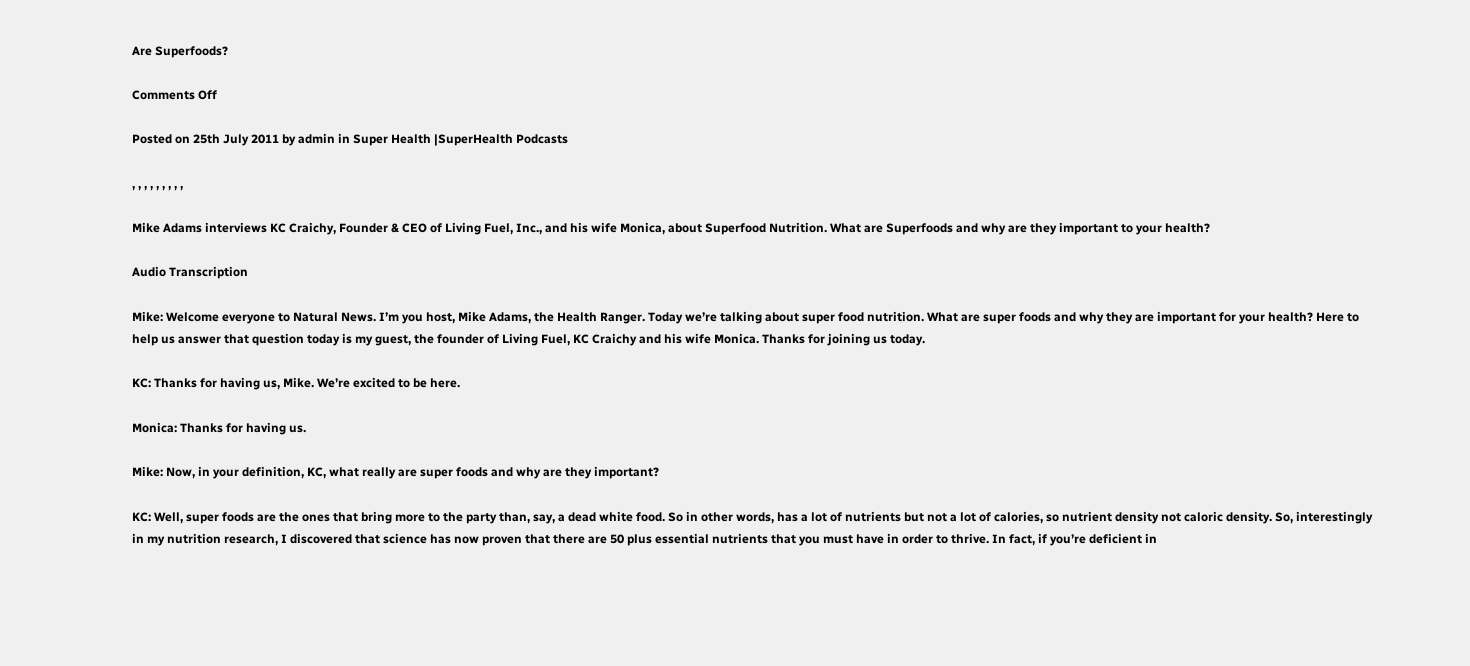Are Superfoods?

Comments Off

Posted on 25th July 2011 by admin in Super Health |SuperHealth Podcasts

, , , , , , , , ,

Mike Adams interviews KC Craichy, Founder & CEO of Living Fuel, Inc., and his wife Monica, about Superfood Nutrition. What are Superfoods and why are they important to your health?

Audio Transcription

Mike: Welcome everyone to Natural News. I’m you host, Mike Adams, the Health Ranger. Today we’re talking about super food nutrition. What are super foods and why they are important for your health? Here to help us answer that question today is my guest, the founder of Living Fuel, KC Craichy and his wife Monica. Thanks for joining us today.

KC: Thanks for having us, Mike. We’re excited to be here.

Monica: Thanks for having us.

Mike: Now, in your definition, KC, what really are super foods and why are they important?

KC: Well, super foods are the ones that bring more to the party than, say, a dead white food. So in other words, has a lot of nutrients but not a lot of calories, so nutrient density not caloric density. So, interestingly in my nutrition research, I discovered that science has now proven that there are 50 plus essential nutrients that you must have in order to thrive. In fact, if you’re deficient in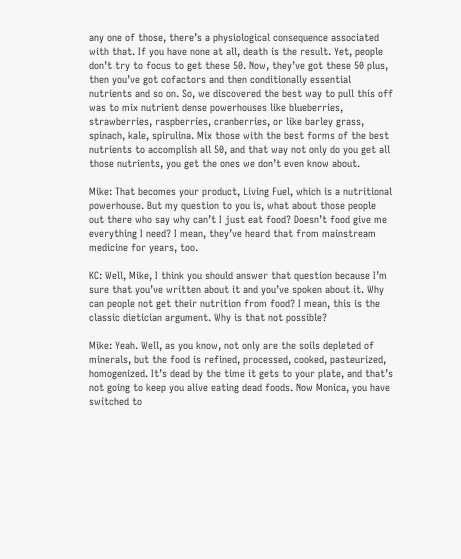any one of those, there’s a physiological consequence associated with that. If you have none at all, death is the result. Yet, people don’t try to focus to get these 50. Now, they’ve got these 50 plus, then you’ve got cofactors and then conditionally essential nutrients and so on. So, we discovered the best way to pull this off was to mix nutrient dense powerhouses like blueberries, strawberries, raspberries, cranberries, or like barley grass, spinach, kale, spirulina. Mix those with the best forms of the best nutrients to accomplish all 50, and that way not only do you get all those nutrients, you get the ones we don’t even know about.

Mike: That becomes your product, Living Fuel, which is a nutritional powerhouse. But my question to you is, what about those people out there who say why can’t I just eat food? Doesn’t food give me everything I need? I mean, they’ve heard that from mainstream medicine for years, too.

KC: Well, Mike, I think you should answer that question because I’m sure that you’ve written about it and you’ve spoken about it. Why can people not get their nutrition from food? I mean, this is the classic dietician argument. Why is that not possible?

Mike: Yeah. Well, as you know, not only are the soils depleted of minerals, but the food is refined, processed, cooked, pasteurized, homogenized. It’s dead by the time it gets to your plate, and that’s not going to keep you alive eating dead foods. Now Monica, you have switched to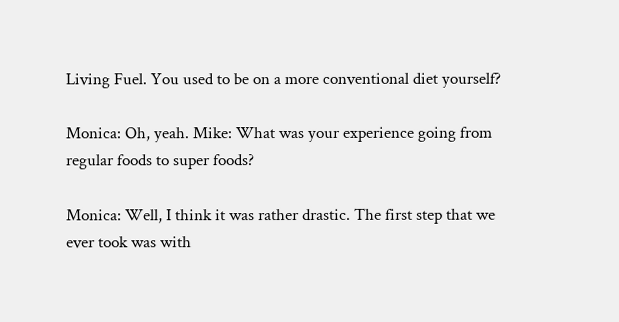Living Fuel. You used to be on a more conventional diet yourself?

Monica: Oh, yeah. Mike: What was your experience going from regular foods to super foods?

Monica: Well, I think it was rather drastic. The first step that we ever took was with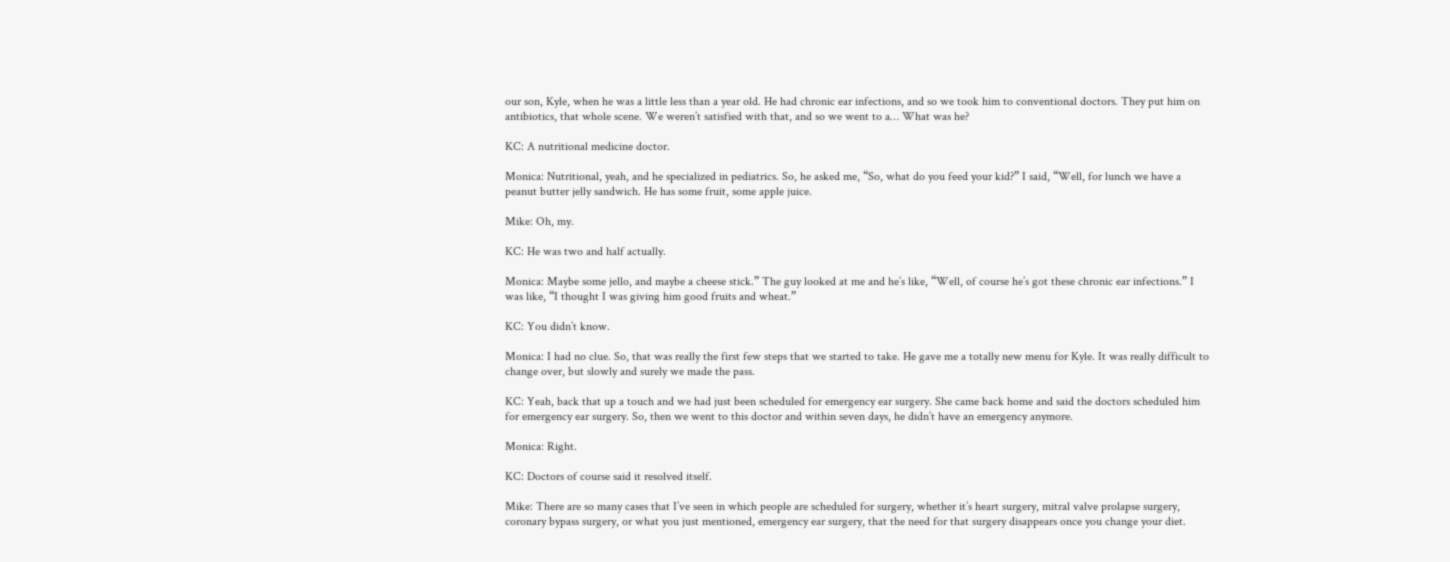our son, Kyle, when he was a little less than a year old. He had chronic ear infections, and so we took him to conventional doctors. They put him on antibiotics, that whole scene. We weren’t satisfied with that, and so we went to a… What was he?

KC: A nutritional medicine doctor.

Monica: Nutritional, yeah, and he specialized in pediatrics. So, he asked me, “So, what do you feed your kid?” I said, “Well, for lunch we have a peanut butter jelly sandwich. He has some fruit, some apple juice.

Mike: Oh, my.

KC: He was two and half actually.

Monica: Maybe some jello, and maybe a cheese stick.” The guy looked at me and he’s like, “Well, of course he’s got these chronic ear infections.” I was like, “I thought I was giving him good fruits and wheat.”

KC: You didn’t know.

Monica: I had no clue. So, that was really the first few steps that we started to take. He gave me a totally new menu for Kyle. It was really difficult to change over, but slowly and surely we made the pass.

KC: Yeah, back that up a touch and we had just been scheduled for emergency ear surgery. She came back home and said the doctors scheduled him for emergency ear surgery. So, then we went to this doctor and within seven days, he didn’t have an emergency anymore.

Monica: Right.

KC: Doctors of course said it resolved itself.

Mike: There are so many cases that I’ve seen in which people are scheduled for surgery, whether it’s heart surgery, mitral valve prolapse surgery, coronary bypass surgery, or what you just mentioned, emergency ear surgery, that the need for that surgery disappears once you change your diet.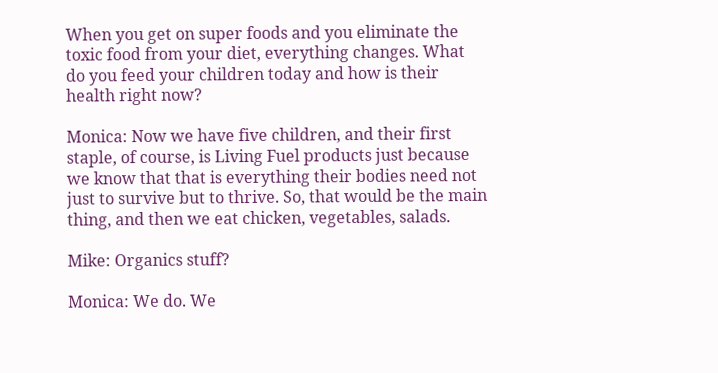When you get on super foods and you eliminate the toxic food from your diet, everything changes. What do you feed your children today and how is their health right now?

Monica: Now we have five children, and their first staple, of course, is Living Fuel products just because we know that that is everything their bodies need not just to survive but to thrive. So, that would be the main thing, and then we eat chicken, vegetables, salads.

Mike: Organics stuff?

Monica: We do. We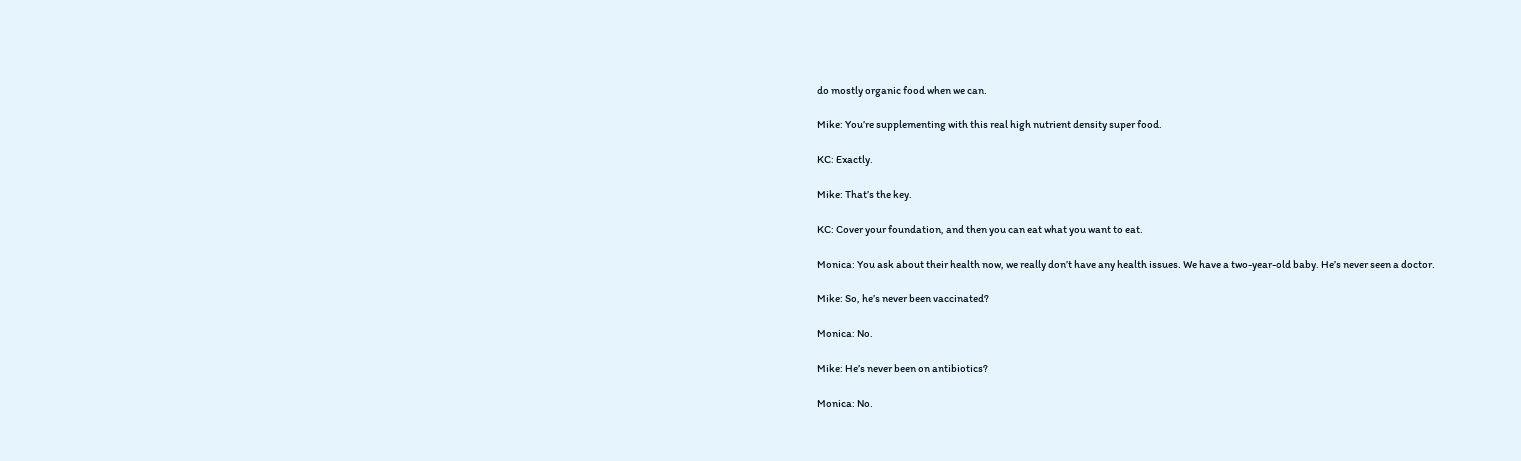do mostly organic food when we can.

Mike: You’re supplementing with this real high nutrient density super food.

KC: Exactly.

Mike: That’s the key.

KC: Cover your foundation, and then you can eat what you want to eat.

Monica: You ask about their health now, we really don’t have any health issues. We have a two-year-old baby. He’s never seen a doctor.

Mike: So, he’s never been vaccinated?

Monica: No.

Mike: He’s never been on antibiotics?

Monica: No.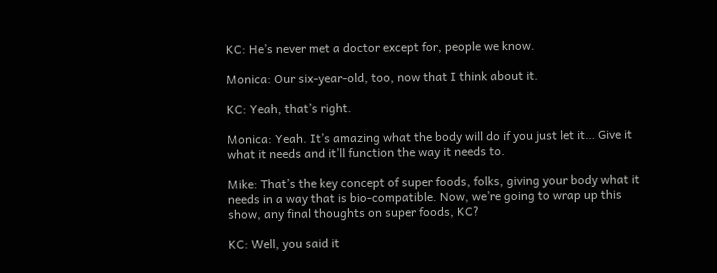KC: He’s never met a doctor except for, people we know.

Monica: Our six-year-old, too, now that I think about it.

KC: Yeah, that’s right.

Monica: Yeah. It’s amazing what the body will do if you just let it… Give it what it needs and it’ll function the way it needs to.

Mike: That’s the key concept of super foods, folks, giving your body what it needs in a way that is bio-compatible. Now, we’re going to wrap up this show, any final thoughts on super foods, KC?

KC: Well, you said it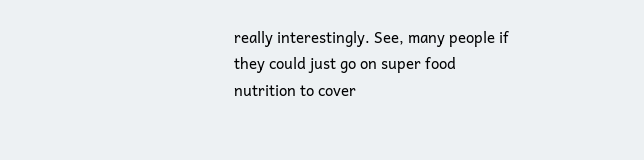really interestingly. See, many people if they could just go on super food nutrition to cover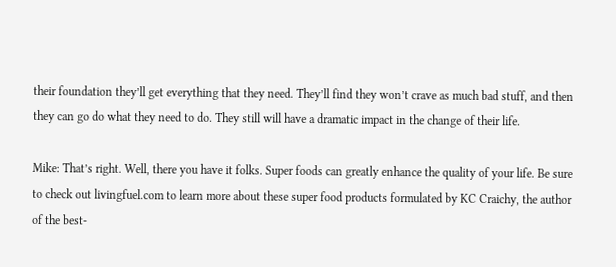their foundation they’ll get everything that they need. They’ll find they won’t crave as much bad stuff, and then they can go do what they need to do. They still will have a dramatic impact in the change of their life.

Mike: That’s right. Well, there you have it folks. Super foods can greatly enhance the quality of your life. Be sure to check out livingfuel.com to learn more about these super food products formulated by KC Craichy, the author of the best-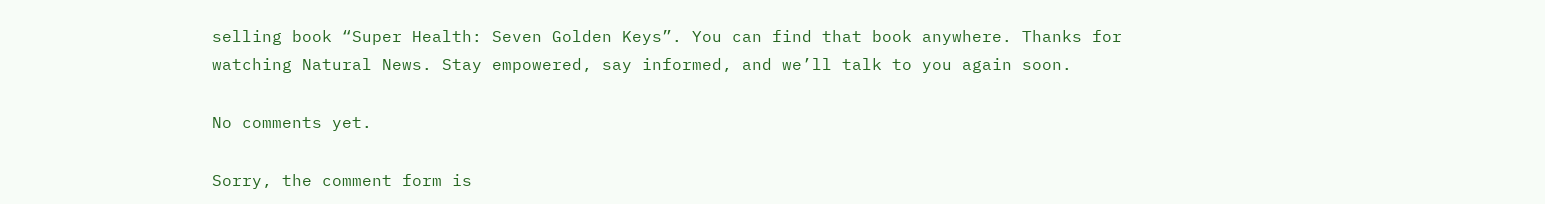selling book “Super Health: Seven Golden Keys”. You can find that book anywhere. Thanks for watching Natural News. Stay empowered, say informed, and we’ll talk to you again soon.

No comments yet.

Sorry, the comment form is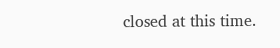closed at this time.